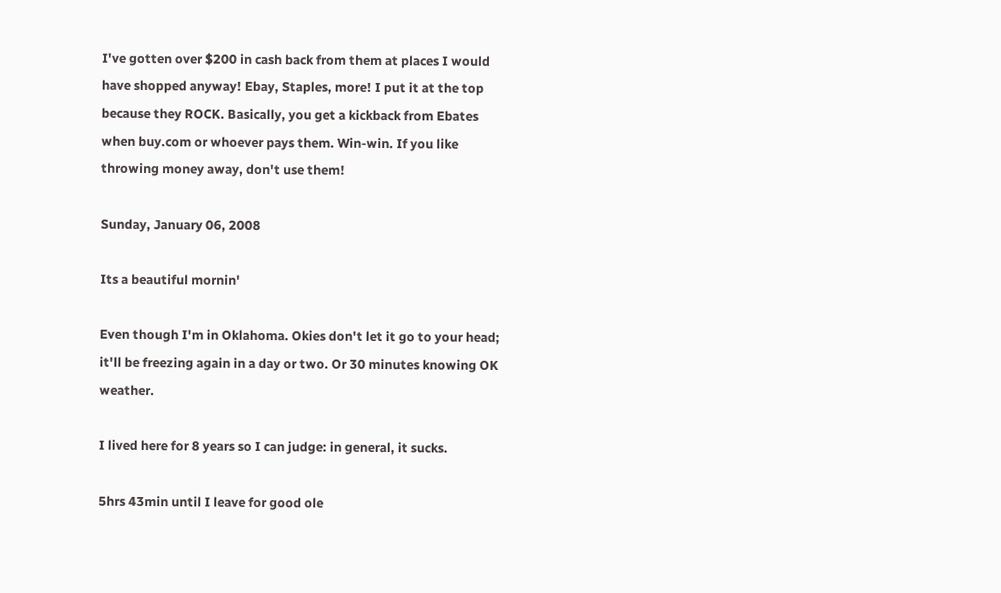I've gotten over $200 in cash back from them at places I would have shopped anyway! Ebay, Staples, more! I put it at the top because they ROCK. Basically, you get a kickback from Ebates when buy.com or whoever pays them. Win-win. If you like throwing money away, don't use them!

Sunday, January 06, 2008

Its a beautiful mornin'

Even though I'm in Oklahoma. Okies don't let it go to your head; it'll be freezing again in a day or two. Or 30 minutes knowing OK weather.

I lived here for 8 years so I can judge: in general, it sucks.

5hrs 43min until I leave for good ole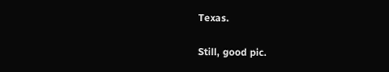Texas.

Still, good pic.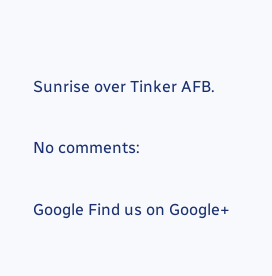Sunrise over Tinker AFB.

No comments:

Google Find us on Google+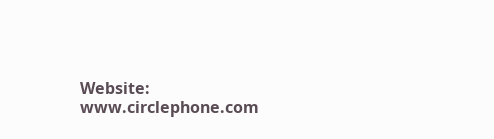Website: www.circlephone.com